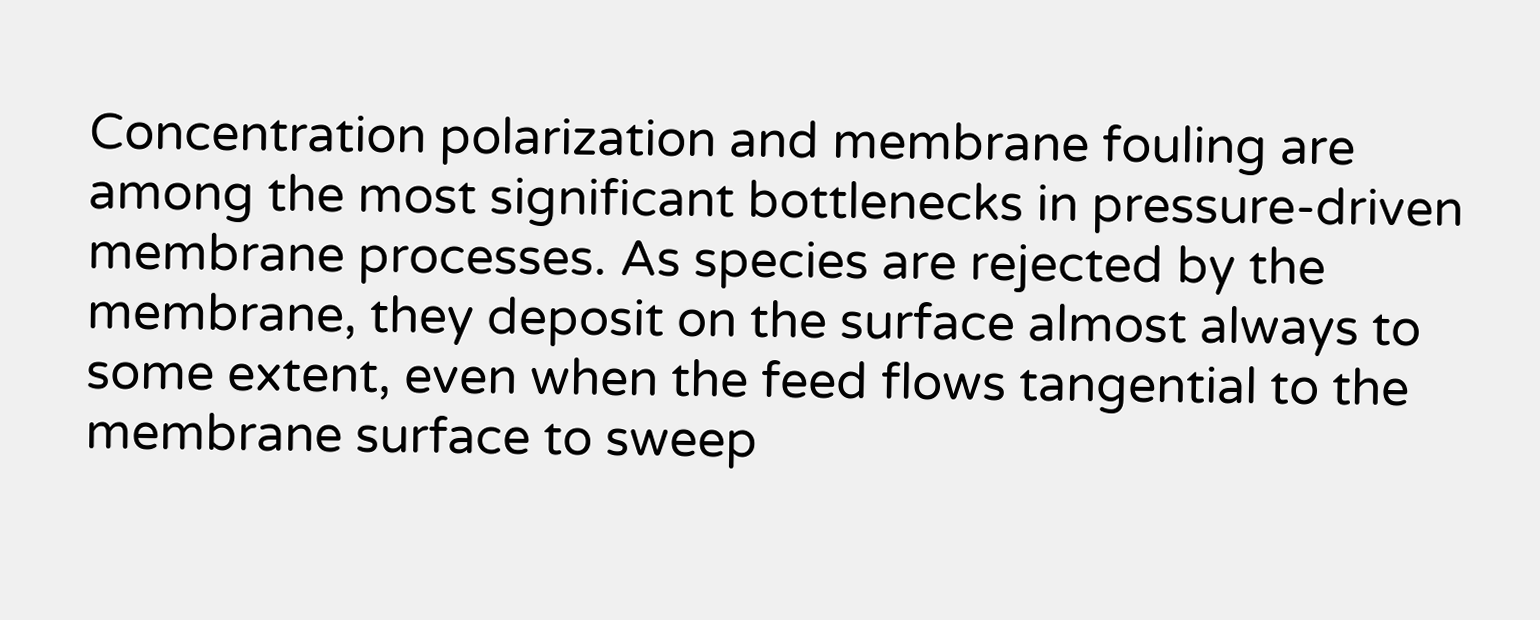Concentration polarization and membrane fouling are among the most significant bottlenecks in pressure-driven membrane processes. As species are rejected by the membrane, they deposit on the surface almost always to some extent, even when the feed flows tangential to the membrane surface to sweep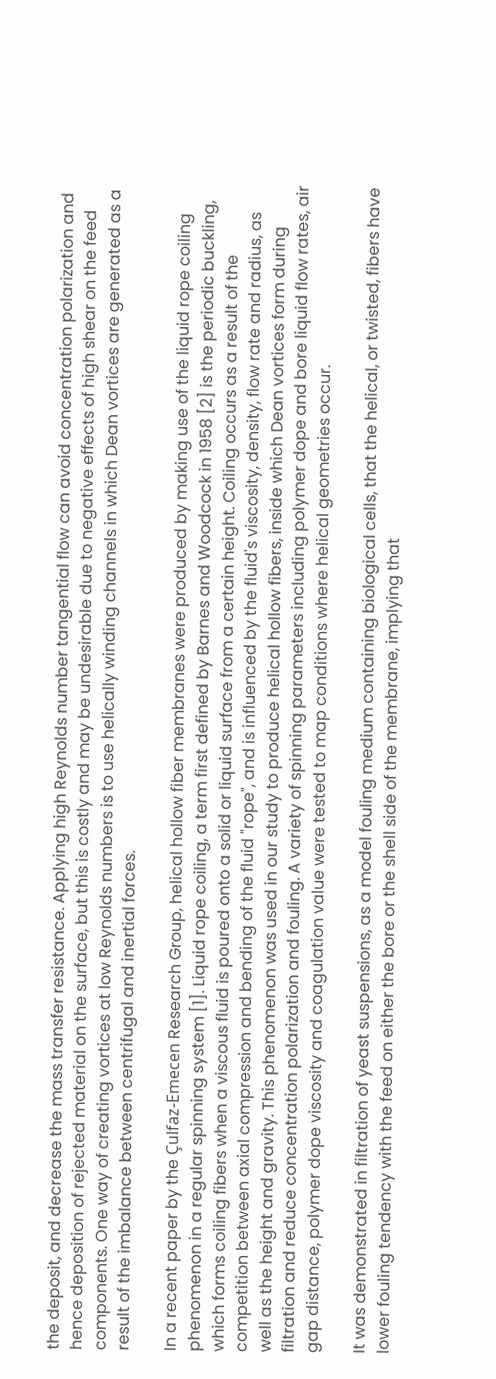the deposit, and decrease the mass transfer resistance. Applying high Reynolds number tangential flow can avoid concentration polarization and hence deposition of rejected material on the surface, but this is costly and may be undesirable due to negative effects of high shear on the feed components. One way of creating vortices at low Reynolds numbers is to use helically winding channels in which Dean vortices are generated as a result of the imbalance between centrifugal and inertial forces.

In a recent paper by the Çulfaz-Emecen Research Group, helical hollow fiber membranes were produced by making use of the liquid rope coiling phenomenon in a regular spinning system [1]. Liquid rope coiling, a term first defined by Barnes and Woodcock in 1958 [2] is the periodic buckling, which forms coiling fibers when a viscous fluid is poured onto a solid or liquid surface from a certain height. Coiling occurs as a result of the competition between axial compression and bending of the fluid "rope", and is influenced by the fluid's viscosity, density, flow rate and radius, as well as the height and gravity. This phenomenon was used in our study to produce helical hollow fibers, inside which Dean vortices form during filtration and reduce concentration polarization and fouling. A variety of spinning parameters including polymer dope and bore liquid flow rates, air gap distance, polymer dope viscosity and coagulation value were tested to map conditions where helical geometries occur.

It was demonstrated in filtration of yeast suspensions, as a model fouling medium containing biological cells, that the helical, or twisted, fibers have lower fouling tendency with the feed on either the bore or the shell side of the membrane, implying that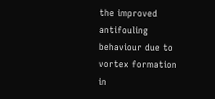the improved antifouling behaviour due to vortex formation in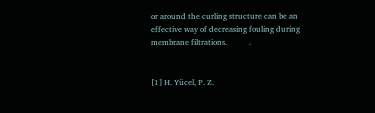or around the curling structure can be an effective way of decreasing fouling during membrane filtrations.           .


[1] H. Yücel, P. Z.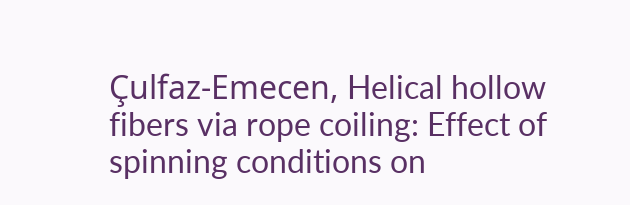Çulfaz-Emecen, Helical hollow fibers via rope coiling: Effect of spinning conditions on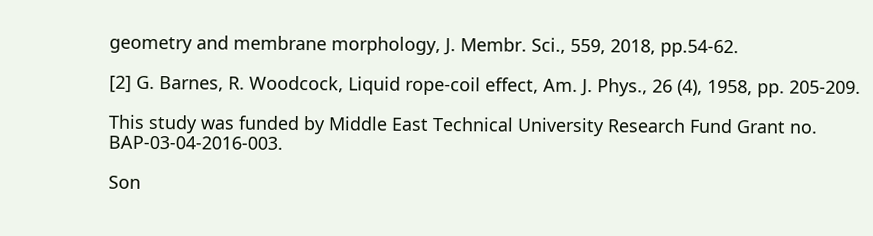geometry and membrane morphology, J. Membr. Sci., 559, 2018, pp.54-62.

[2] G. Barnes, R. Woodcock, Liquid rope-coil effect, Am. J. Phys., 26 (4), 1958, pp. 205-209.

This study was funded by Middle East Technical University Research Fund Grant no. BAP-03-04-2016-003.

Son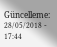Güncelleme:
28/05/2018 - 17:44